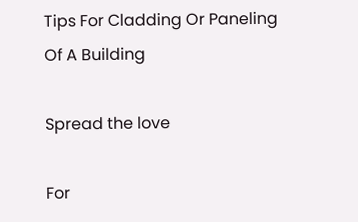Tips For Cladding Or Paneling Of A Building

Spread the love

For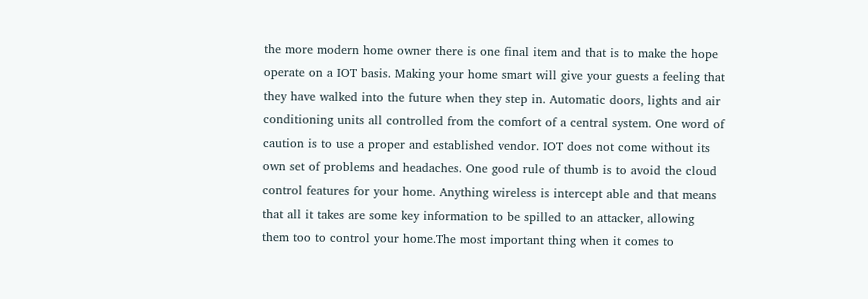the more modern home owner there is one final item and that is to make the hope operate on a IOT basis. Making your home smart will give your guests a feeling that they have walked into the future when they step in. Automatic doors, lights and air conditioning units all controlled from the comfort of a central system. One word of caution is to use a proper and established vendor. IOT does not come without its own set of problems and headaches. One good rule of thumb is to avoid the cloud control features for your home. Anything wireless is intercept able and that means that all it takes are some key information to be spilled to an attacker, allowing them too to control your home.The most important thing when it comes to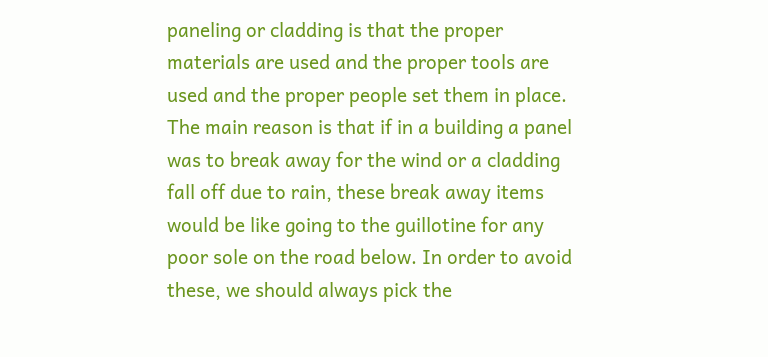paneling or cladding is that the proper materials are used and the proper tools are used and the proper people set them in place. The main reason is that if in a building a panel was to break away for the wind or a cladding fall off due to rain, these break away items would be like going to the guillotine for any poor sole on the road below. In order to avoid these, we should always pick the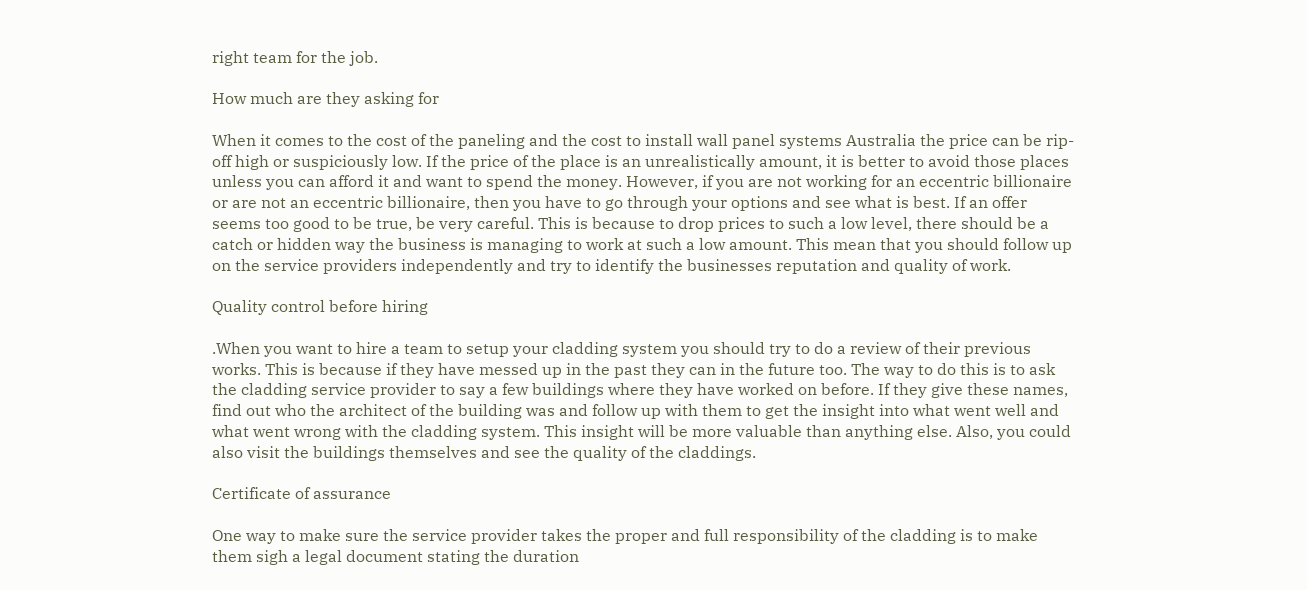right team for the job.

How much are they asking for

When it comes to the cost of the paneling and the cost to install wall panel systems Australia the price can be rip-off high or suspiciously low. If the price of the place is an unrealistically amount, it is better to avoid those places unless you can afford it and want to spend the money. However, if you are not working for an eccentric billionaire or are not an eccentric billionaire, then you have to go through your options and see what is best. If an offer seems too good to be true, be very careful. This is because to drop prices to such a low level, there should be a catch or hidden way the business is managing to work at such a low amount. This mean that you should follow up on the service providers independently and try to identify the businesses reputation and quality of work.

Quality control before hiring

.When you want to hire a team to setup your cladding system you should try to do a review of their previous works. This is because if they have messed up in the past they can in the future too. The way to do this is to ask the cladding service provider to say a few buildings where they have worked on before. If they give these names, find out who the architect of the building was and follow up with them to get the insight into what went well and what went wrong with the cladding system. This insight will be more valuable than anything else. Also, you could also visit the buildings themselves and see the quality of the claddings.

Certificate of assurance

One way to make sure the service provider takes the proper and full responsibility of the cladding is to make them sigh a legal document stating the duration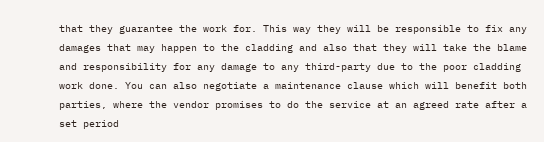that they guarantee the work for. This way they will be responsible to fix any damages that may happen to the cladding and also that they will take the blame and responsibility for any damage to any third-party due to the poor cladding work done. You can also negotiate a maintenance clause which will benefit both parties, where the vendor promises to do the service at an agreed rate after a set period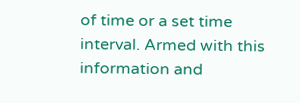of time or a set time interval. Armed with this information and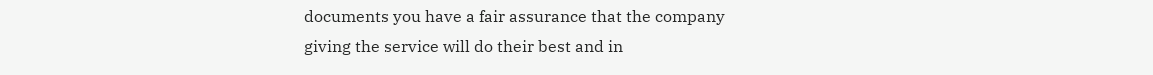documents you have a fair assurance that the company giving the service will do their best and in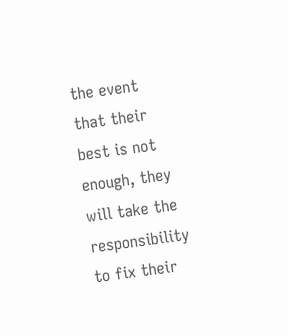the event that their best is not enough, they will take the responsibility to fix their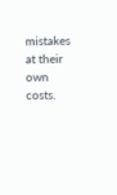mistakes at their own costs.